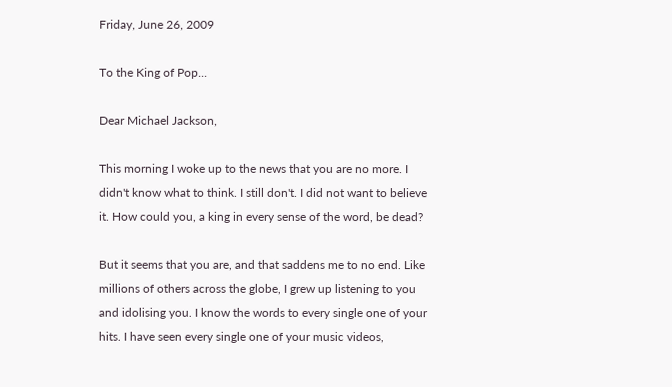Friday, June 26, 2009

To the King of Pop...

Dear Michael Jackson,

This morning I woke up to the news that you are no more. I didn't know what to think. I still don't. I did not want to believe it. How could you, a king in every sense of the word, be dead?

But it seems that you are, and that saddens me to no end. Like millions of others across the globe, I grew up listening to you and idolising you. I know the words to every single one of your hits. I have seen every single one of your music videos,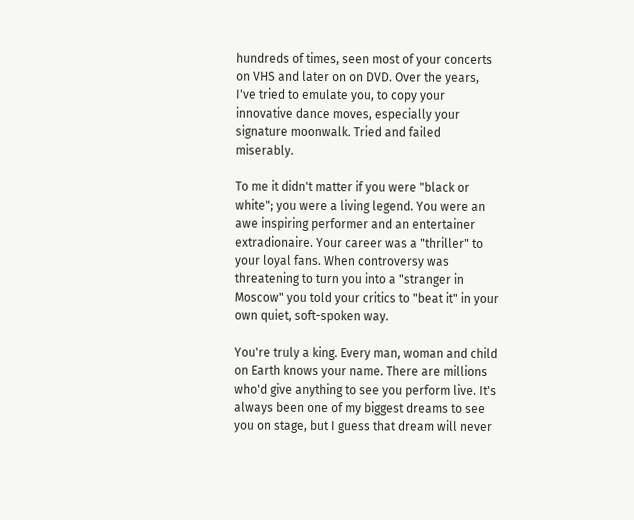hundreds of times, seen most of your concerts on VHS and later on on DVD. Over the years, I've tried to emulate you, to copy your innovative dance moves, especially your signature moonwalk. Tried and failed miserably.

To me it didn't matter if you were "black or white"; you were a living legend. You were an awe inspiring performer and an entertainer extradionaire. Your career was a "thriller" to your loyal fans. When controversy was threatening to turn you into a "stranger in Moscow" you told your critics to "beat it" in your own quiet, soft-spoken way.

You're truly a king. Every man, woman and child on Earth knows your name. There are millions who'd give anything to see you perform live. It's always been one of my biggest dreams to see you on stage, but I guess that dream will never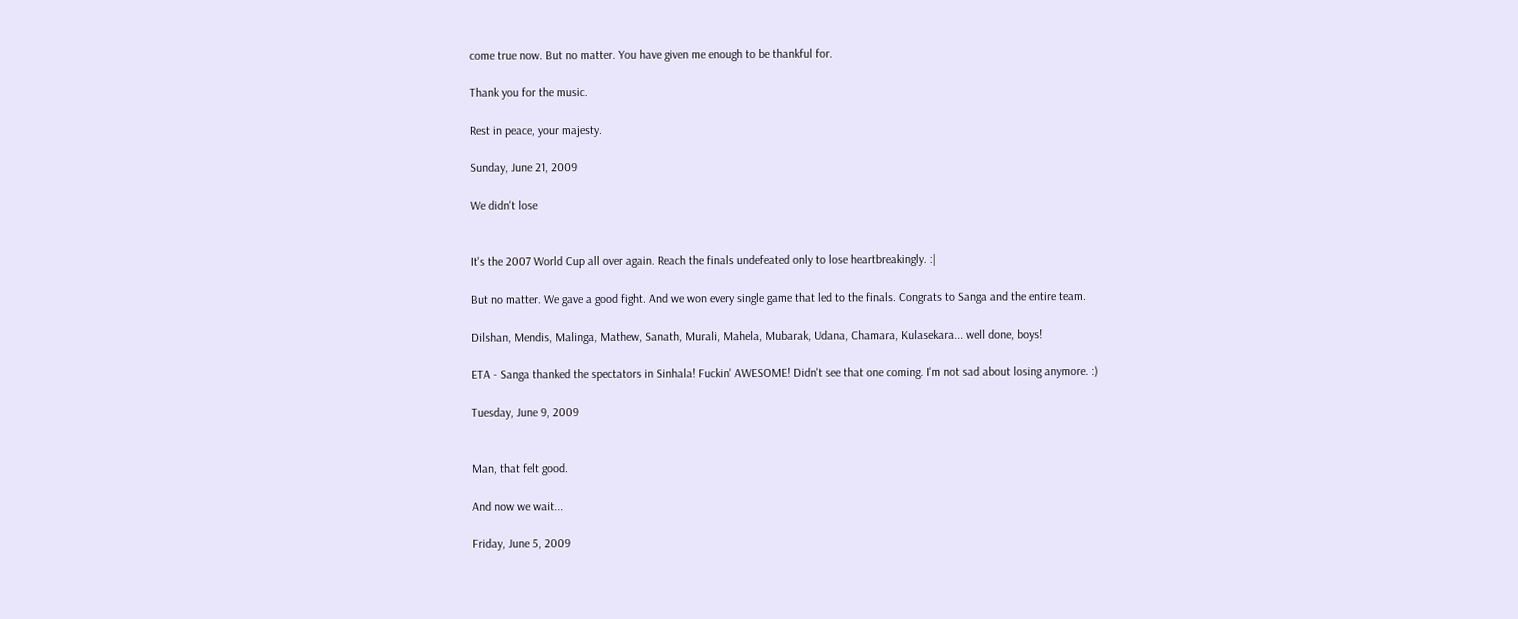come true now. But no matter. You have given me enough to be thankful for.

Thank you for the music.

Rest in peace, your majesty.

Sunday, June 21, 2009

We didn't lose


It's the 2007 World Cup all over again. Reach the finals undefeated only to lose heartbreakingly. :|

But no matter. We gave a good fight. And we won every single game that led to the finals. Congrats to Sanga and the entire team.

Dilshan, Mendis, Malinga, Mathew, Sanath, Murali, Mahela, Mubarak, Udana, Chamara, Kulasekara... well done, boys!

ETA - Sanga thanked the spectators in Sinhala! Fuckin' AWESOME! Didn't see that one coming. I'm not sad about losing anymore. :)

Tuesday, June 9, 2009


Man, that felt good.

And now we wait...

Friday, June 5, 2009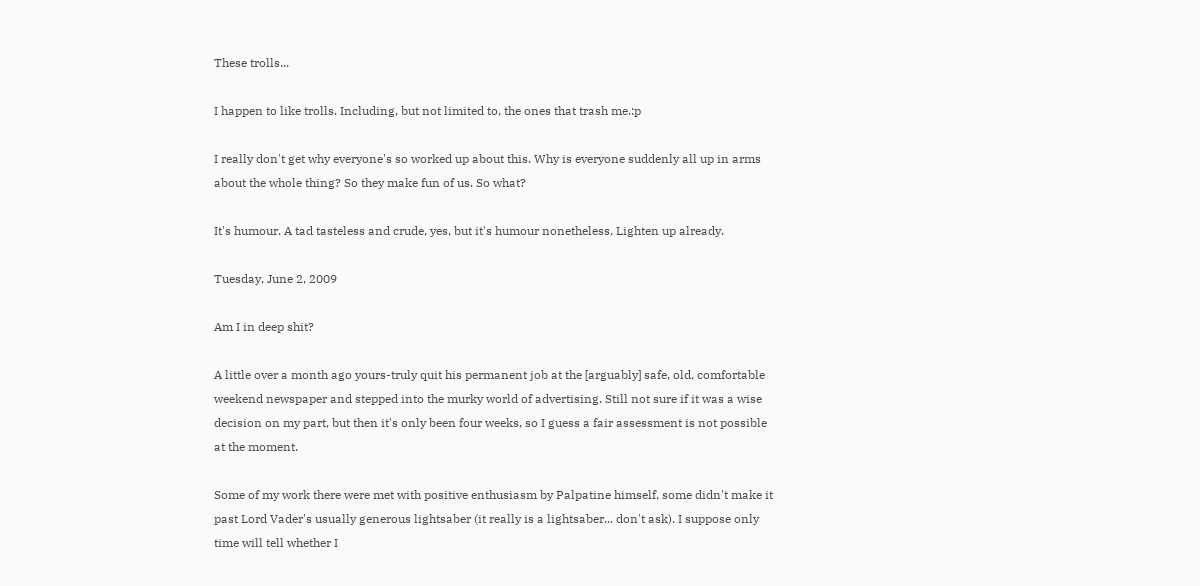These trolls...

I happen to like trolls. Including, but not limited to, the ones that trash me.:p

I really don't get why everyone's so worked up about this. Why is everyone suddenly all up in arms about the whole thing? So they make fun of us. So what?

It's humour. A tad tasteless and crude, yes, but it's humour nonetheless. Lighten up already.

Tuesday, June 2, 2009

Am I in deep shit?

A little over a month ago yours-truly quit his permanent job at the [arguably] safe, old, comfortable weekend newspaper and stepped into the murky world of advertising. Still not sure if it was a wise decision on my part, but then it's only been four weeks, so I guess a fair assessment is not possible at the moment.

Some of my work there were met with positive enthusiasm by Palpatine himself, some didn't make it past Lord Vader's usually generous lightsaber (it really is a lightsaber... don't ask). I suppose only time will tell whether I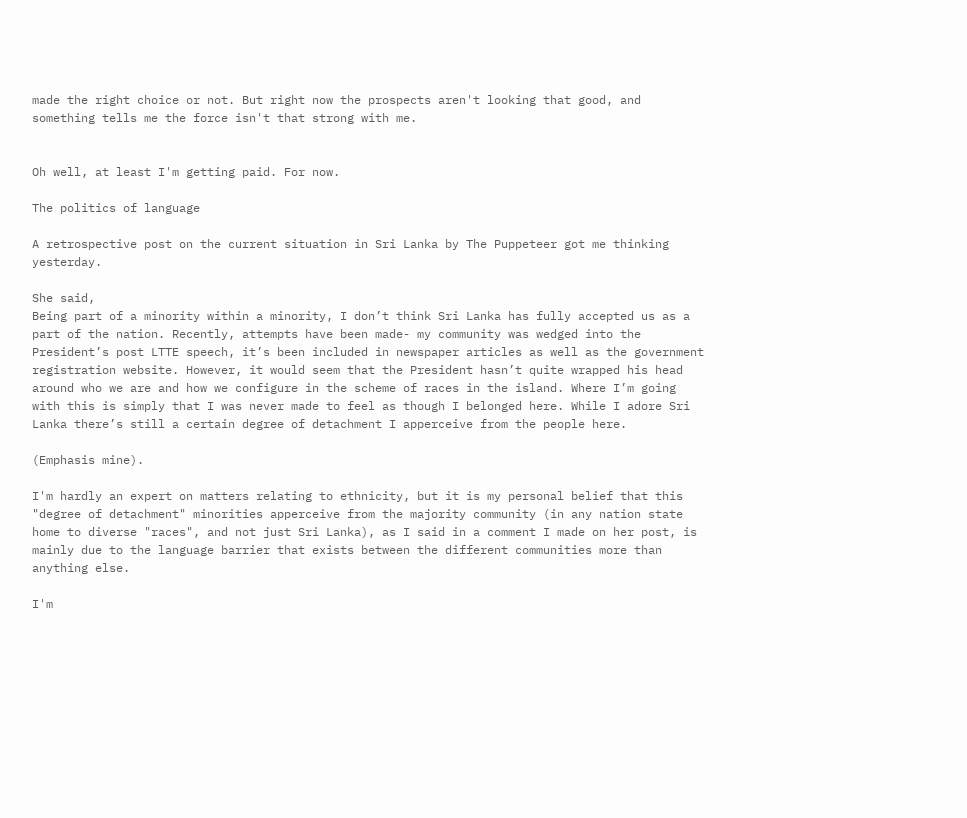made the right choice or not. But right now the prospects aren't looking that good, and something tells me the force isn't that strong with me.


Oh well, at least I'm getting paid. For now.

The politics of language

A retrospective post on the current situation in Sri Lanka by The Puppeteer got me thinking yesterday.

She said,
Being part of a minority within a minority, I don’t think Sri Lanka has fully accepted us as a part of the nation. Recently, attempts have been made- my community was wedged into the President’s post LTTE speech, it’s been included in newspaper articles as well as the government registration website. However, it would seem that the President hasn’t quite wrapped his head around who we are and how we configure in the scheme of races in the island. Where I’m going with this is simply that I was never made to feel as though I belonged here. While I adore Sri Lanka there’s still a certain degree of detachment I apperceive from the people here.

(Emphasis mine).

I'm hardly an expert on matters relating to ethnicity, but it is my personal belief that this "degree of detachment" minorities apperceive from the majority community (in any nation state home to diverse "races", and not just Sri Lanka), as I said in a comment I made on her post, is mainly due to the language barrier that exists between the different communities more than anything else.

I'm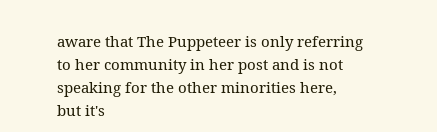aware that The Puppeteer is only referring to her community in her post and is not speaking for the other minorities here, but it's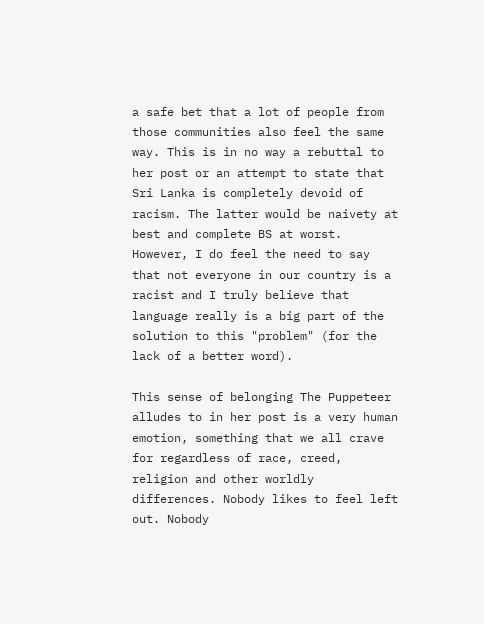a safe bet that a lot of people from those communities also feel the same way. This is in no way a rebuttal to her post or an attempt to state that Sri Lanka is completely devoid of racism. The latter would be naivety at best and complete BS at worst. However, I do feel the need to say that not everyone in our country is a racist and I truly believe that language really is a big part of the solution to this "problem" (for the lack of a better word).

This sense of belonging The Puppeteer alludes to in her post is a very human emotion, something that we all crave for regardless of race, creed, religion and other worldly differences. Nobody likes to feel left out. Nobody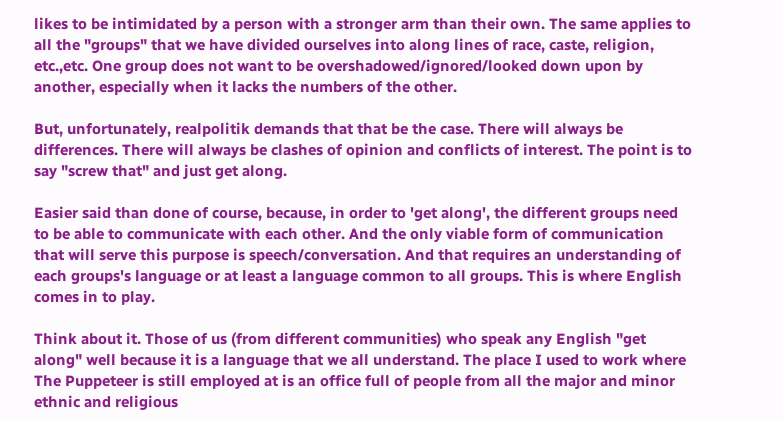likes to be intimidated by a person with a stronger arm than their own. The same applies to all the "groups" that we have divided ourselves into along lines of race, caste, religion, etc.,etc. One group does not want to be overshadowed/ignored/looked down upon by another, especially when it lacks the numbers of the other.

But, unfortunately, realpolitik demands that that be the case. There will always be differences. There will always be clashes of opinion and conflicts of interest. The point is to say "screw that" and just get along.

Easier said than done of course, because, in order to 'get along', the different groups need to be able to communicate with each other. And the only viable form of communication that will serve this purpose is speech/conversation. And that requires an understanding of each groups's language or at least a language common to all groups. This is where English comes in to play.

Think about it. Those of us (from different communities) who speak any English "get along" well because it is a language that we all understand. The place I used to work where The Puppeteer is still employed at is an office full of people from all the major and minor ethnic and religious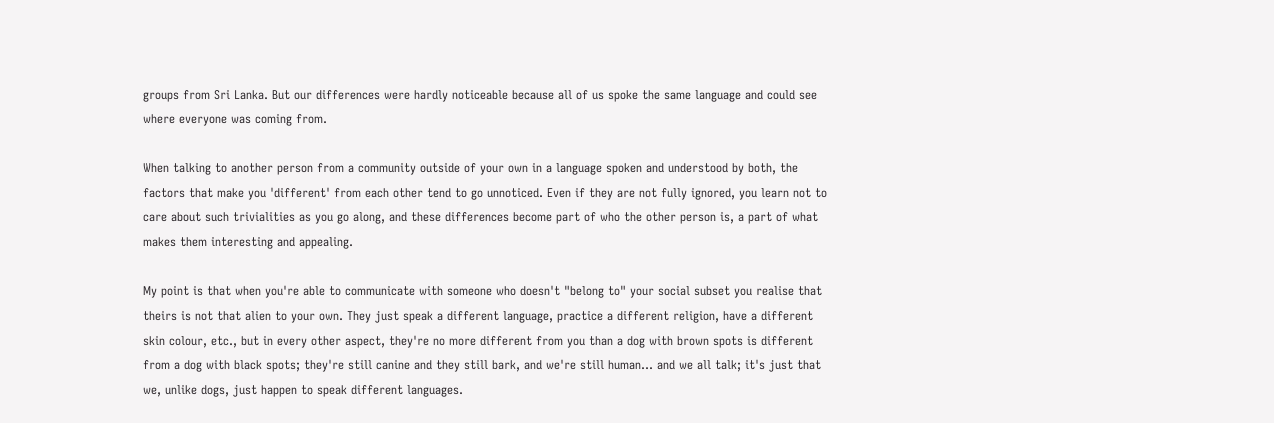groups from Sri Lanka. But our differences were hardly noticeable because all of us spoke the same language and could see where everyone was coming from.

When talking to another person from a community outside of your own in a language spoken and understood by both, the factors that make you 'different' from each other tend to go unnoticed. Even if they are not fully ignored, you learn not to care about such trivialities as you go along, and these differences become part of who the other person is, a part of what makes them interesting and appealing.

My point is that when you're able to communicate with someone who doesn't "belong to" your social subset you realise that theirs is not that alien to your own. They just speak a different language, practice a different religion, have a different skin colour, etc., but in every other aspect, they're no more different from you than a dog with brown spots is different from a dog with black spots; they're still canine and they still bark, and we're still human... and we all talk; it's just that we, unlike dogs, just happen to speak different languages.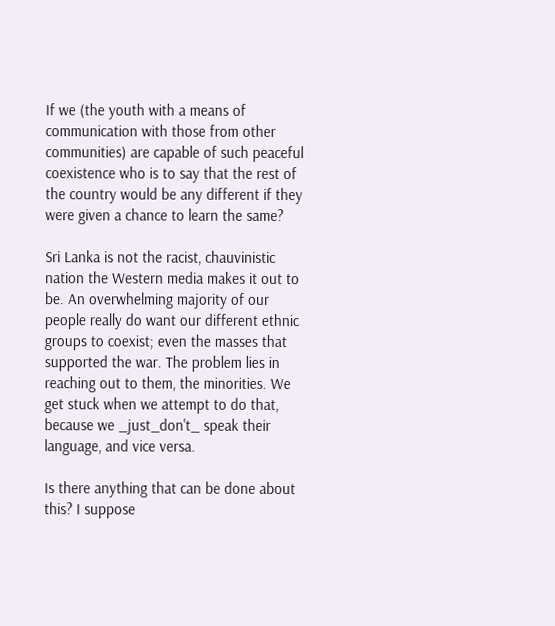If we (the youth with a means of communication with those from other communities) are capable of such peaceful coexistence who is to say that the rest of the country would be any different if they were given a chance to learn the same?

Sri Lanka is not the racist, chauvinistic nation the Western media makes it out to be. An overwhelming majority of our people really do want our different ethnic groups to coexist; even the masses that supported the war. The problem lies in reaching out to them, the minorities. We get stuck when we attempt to do that, because we _just_don't_ speak their language, and vice versa.

Is there anything that can be done about this? I suppose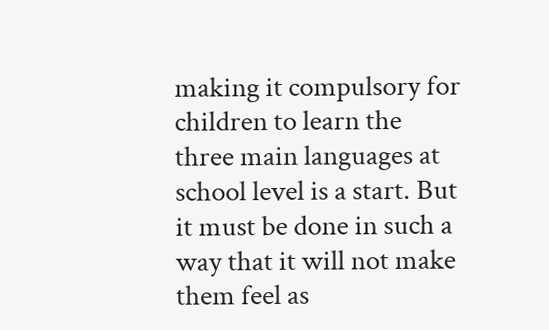making it compulsory for children to learn the three main languages at school level is a start. But it must be done in such a way that it will not make them feel as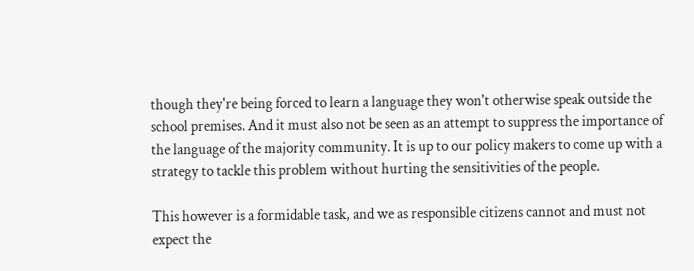though they're being forced to learn a language they won't otherwise speak outside the school premises. And it must also not be seen as an attempt to suppress the importance of the language of the majority community. It is up to our policy makers to come up with a strategy to tackle this problem without hurting the sensitivities of the people.

This however is a formidable task, and we as responsible citizens cannot and must not expect the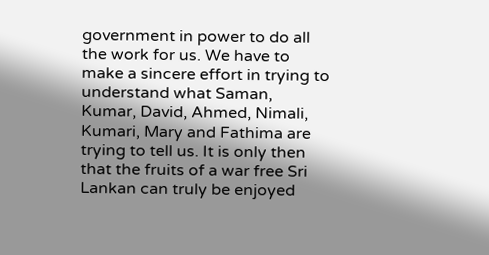government in power to do all the work for us. We have to make a sincere effort in trying to understand what Saman, Kumar, David, Ahmed, Nimali, Kumari, Mary and Fathima are trying to tell us. It is only then that the fruits of a war free Sri Lankan can truly be enjoyed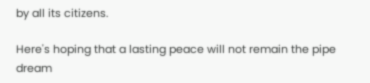by all its citizens.

Here's hoping that a lasting peace will not remain the pipe dream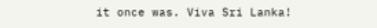it once was. Viva Sri Lanka!